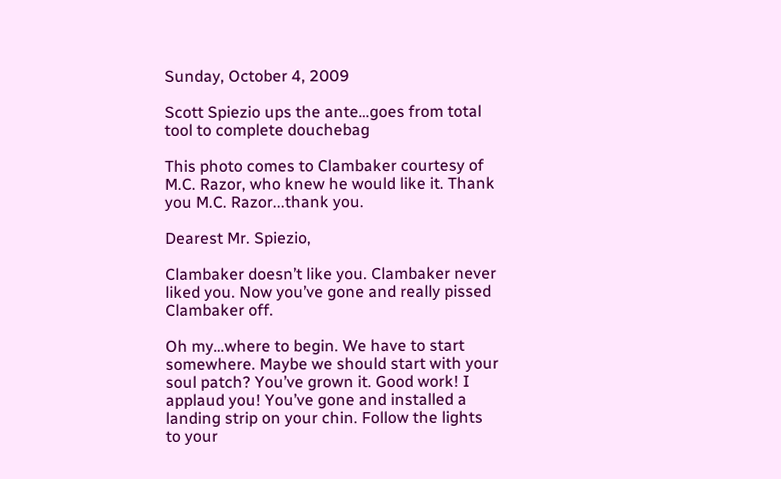Sunday, October 4, 2009

Scott Spiezio ups the ante…goes from total tool to complete douchebag

This photo comes to Clambaker courtesy of M.C. Razor, who knew he would like it. Thank you M.C. Razor...thank you.

Dearest Mr. Spiezio,

Clambaker doesn’t like you. Clambaker never liked you. Now you’ve gone and really pissed Clambaker off.

Oh my…where to begin. We have to start somewhere. Maybe we should start with your soul patch? You’ve grown it. Good work! I applaud you! You’ve gone and installed a landing strip on your chin. Follow the lights to your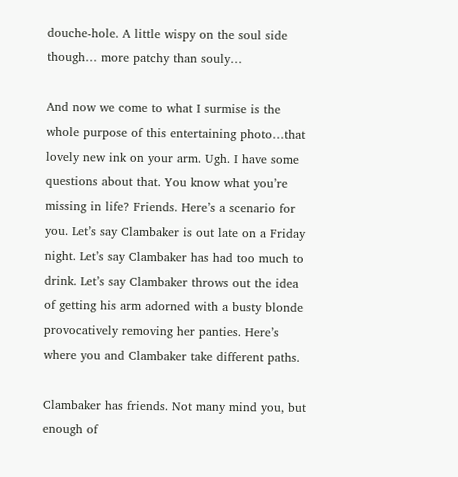douche-hole. A little wispy on the soul side though… more patchy than souly…

And now we come to what I surmise is the whole purpose of this entertaining photo…that lovely new ink on your arm. Ugh. I have some questions about that. You know what you’re missing in life? Friends. Here’s a scenario for you. Let’s say Clambaker is out late on a Friday night. Let’s say Clambaker has had too much to drink. Let’s say Clambaker throws out the idea of getting his arm adorned with a busty blonde provocatively removing her panties. Here’s where you and Clambaker take different paths.

Clambaker has friends. Not many mind you, but enough of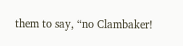them to say, “no Clambaker!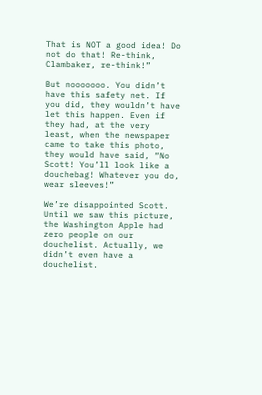That is NOT a good idea! Do not do that! Re-think, Clambaker, re-think!”

But nooooooo. You didn’t have this safety net. If you did, they wouldn’t have let this happen. Even if they had, at the very least, when the newspaper came to take this photo, they would have said, “No Scott! You’ll look like a douchebag! Whatever you do, wear sleeves!”

We’re disappointed Scott. Until we saw this picture, the Washington Apple had zero people on our douchelist. Actually, we didn’t even have a douchelist.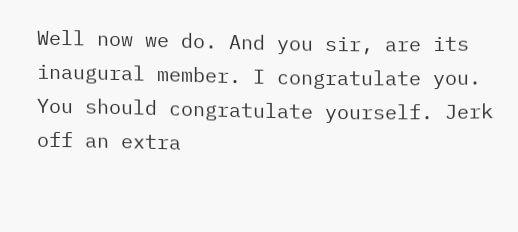Well now we do. And you sir, are its inaugural member. I congratulate you. You should congratulate yourself. Jerk off an extra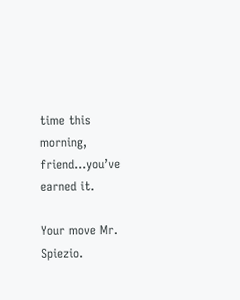time this morning, friend…you’ve earned it.

Your move Mr. Spiezio.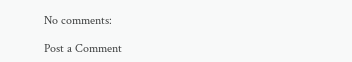No comments:

Post a Comment